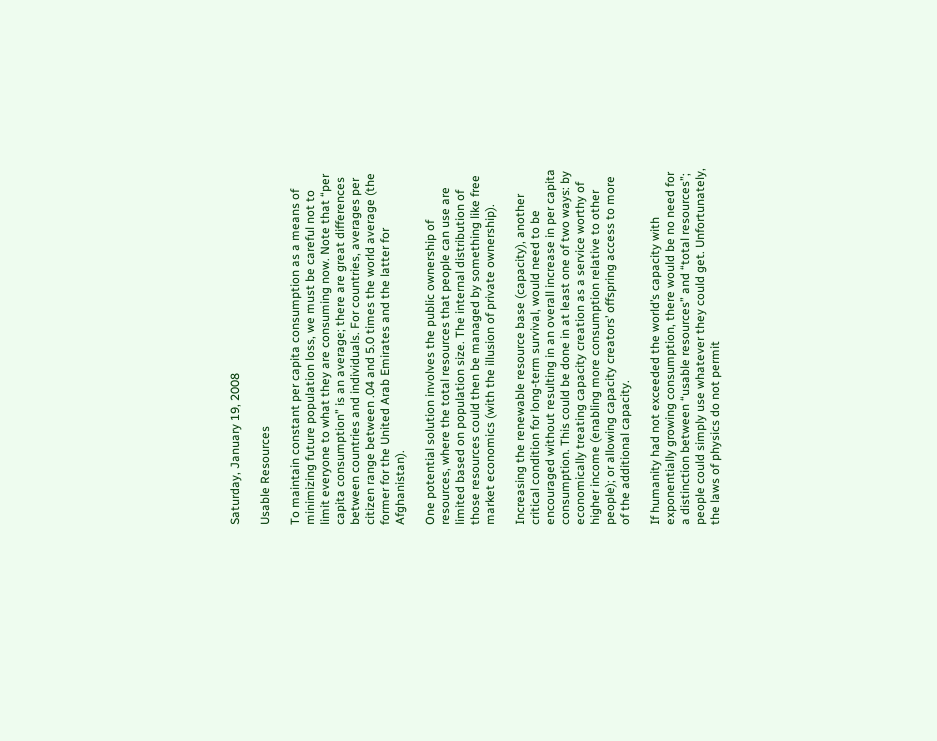Saturday, January 19, 2008

Usable Resources

To maintain constant per capita consumption as a means of minimizing future population loss, we must be careful not to limit everyone to what they are consuming now. Note that “per capita consumption” is an average; there are great differences between countries and individuals. For countries, averages per citizen range between .04 and 5.0 times the world average (the former for the United Arab Emirates and the latter for Afghanistan).

One potential solution involves the public ownership of resources, where the total resources that people can use are limited based on population size. The internal distribution of those resources could then be managed by something like free market economics (with the illusion of private ownership).

Increasing the renewable resource base (capacity), another critical condition for long-term survival, would need to be encouraged without resulting in an overall increase in per capita consumption. This could be done in at least one of two ways: by economically treating capacity creation as a service worthy of higher income (enabling more consumption relative to other people); or allowing capacity creators’ offspring access to more of the additional capacity.

If humanity had not exceeded the world’s capacity with exponentially growing consumption, there would be no need for a distinction between “usable resources” and “total resources”; people could simply use whatever they could get. Unfortunately, the laws of physics do not permit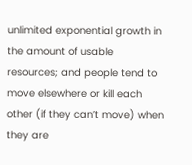unlimited exponential growth in the amount of usable resources; and people tend to move elsewhere or kill each other (if they can’t move) when they are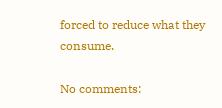forced to reduce what they consume.

No comments: